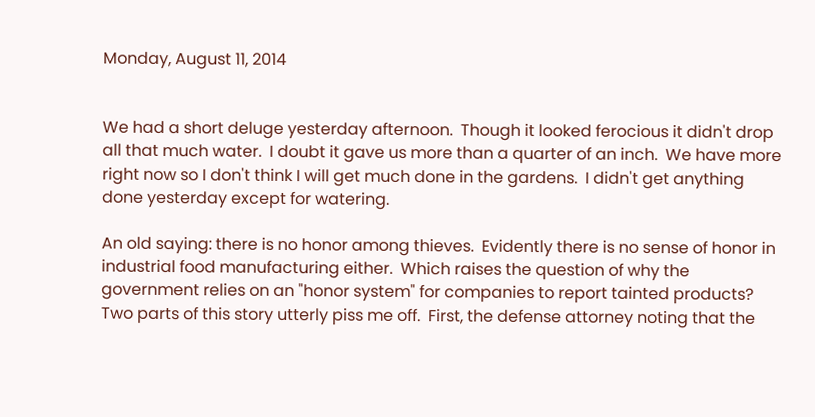Monday, August 11, 2014


We had a short deluge yesterday afternoon.  Though it looked ferocious it didn't drop all that much water.  I doubt it gave us more than a quarter of an inch.  We have more right now so I don't think I will get much done in the gardens.  I didn't get anything done yesterday except for watering.

An old saying: there is no honor among thieves.  Evidently there is no sense of honor in industrial food manufacturing either.  Which raises the question of why the government relies on an "honor system" for companies to report tainted products?  Two parts of this story utterly piss me off.  First, the defense attorney noting that the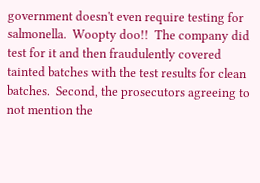government doesn't even require testing for salmonella.  Woopty doo!!  The company did test for it and then fraudulently covered tainted batches with the test results for clean batches.  Second, the prosecutors agreeing to not mention the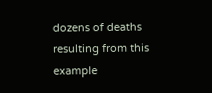dozens of deaths resulting from this example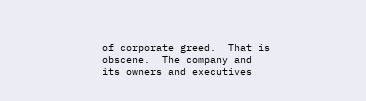of corporate greed.  That is obscene.  The company and its owners and executives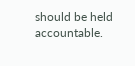should be held accountable.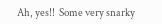Ah, yes!!  Some very snarky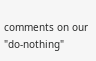comments on our "do-nothing"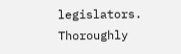legislators.  Thoroughly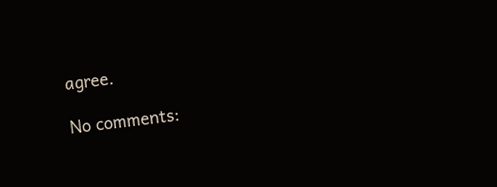agree.

No comments: